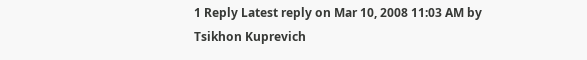1 Reply Latest reply on Mar 10, 2008 11:03 AM by Tsikhon Kuprevich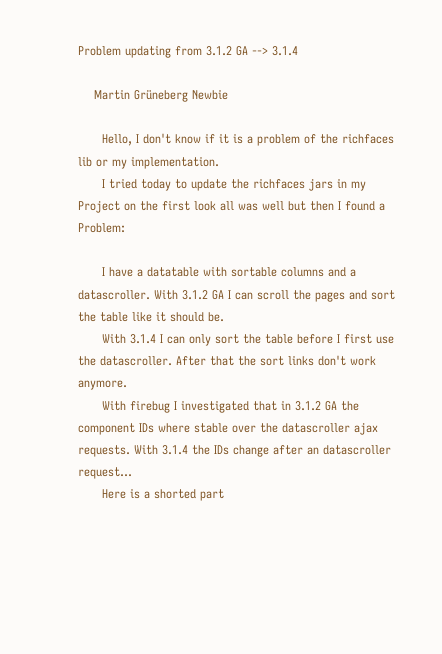Problem updating from 3.1.2 GA --> 3.1.4

    Martin Grüneberg Newbie

      Hello, I don't know if it is a problem of the richfaces lib or my implementation.
      I tried today to update the richfaces jars in my Project on the first look all was well but then I found a Problem:

      I have a datatable with sortable columns and a datascroller. With 3.1.2 GA I can scroll the pages and sort the table like it should be.
      With 3.1.4 I can only sort the table before I first use the datascroller. After that the sort links don't work anymore.
      With firebug I investigated that in 3.1.2 GA the component IDs where stable over the datascroller ajax requests. With 3.1.4 the IDs change after an datascroller request...
      Here is a shorted part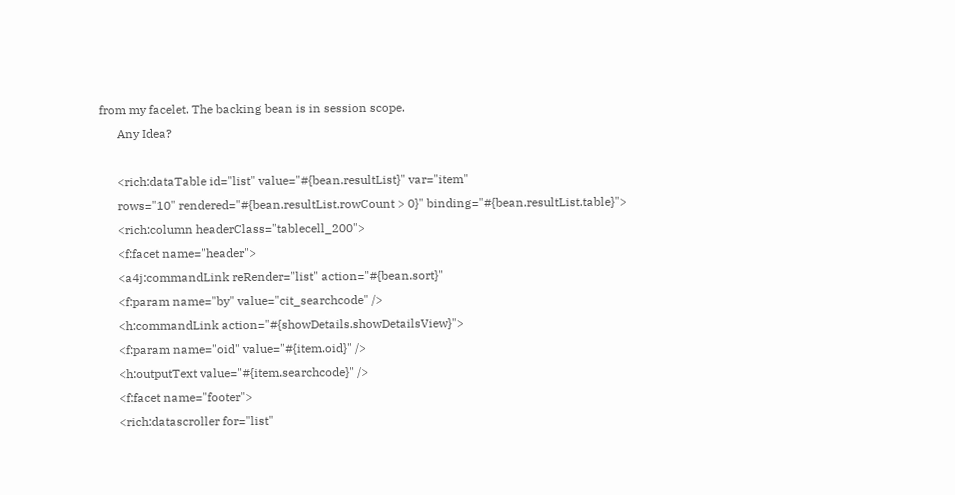from my facelet. The backing bean is in session scope.
      Any Idea?

      <rich:dataTable id="list" value="#{bean.resultList}" var="item"
      rows="10" rendered="#{bean.resultList.rowCount > 0}" binding="#{bean.resultList.table}">
      <rich:column headerClass="tablecell_200">
      <f:facet name="header">
      <a4j:commandLink reRender="list" action="#{bean.sort}"
      <f:param name="by" value="cit_searchcode" />
      <h:commandLink action="#{showDetails.showDetailsView}">
      <f:param name="oid" value="#{item.oid}" />
      <h:outputText value="#{item.searchcode}" />
      <f:facet name="footer">
      <rich:datascroller for="list"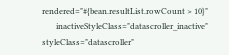rendered="#{bean.resultList.rowCount > 10}"
       inactiveStyleClass="datascroller_inactive" styleClass="datascroller"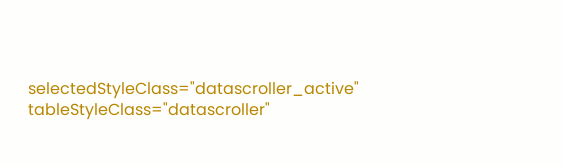selectedStyleClass="datascroller_active" tableStyleClass="datascroller"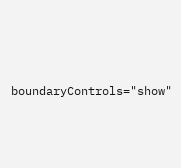boundaryControls="show"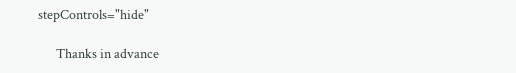stepControls="hide"

      Thanks in advance